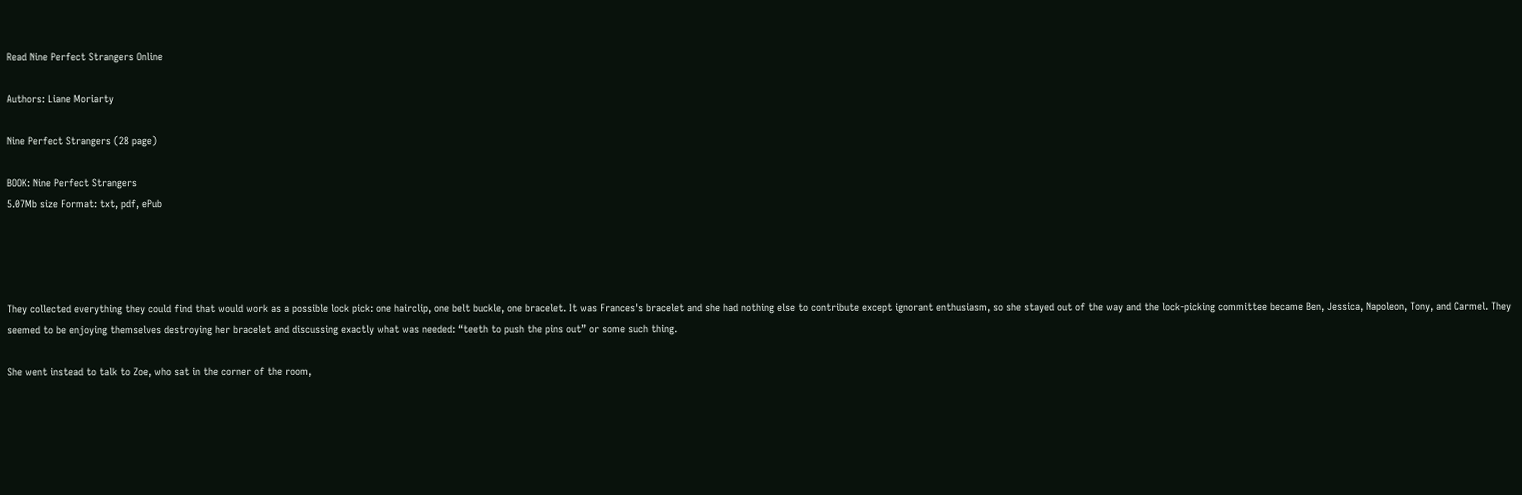Read Nine Perfect Strangers Online

Authors: Liane Moriarty

Nine Perfect Strangers (28 page)

BOOK: Nine Perfect Strangers
5.07Mb size Format: txt, pdf, ePub




They collected everything they could find that would work as a possible lock pick: one hairclip, one belt buckle, one bracelet. It was Frances's bracelet and she had nothing else to contribute except ignorant enthusiasm, so she stayed out of the way and the lock-picking committee became Ben, Jessica, Napoleon, Tony, and Carmel. They seemed to be enjoying themselves destroying her bracelet and discussing exactly what was needed: “teeth to push the pins out” or some such thing.

She went instead to talk to Zoe, who sat in the corner of the room,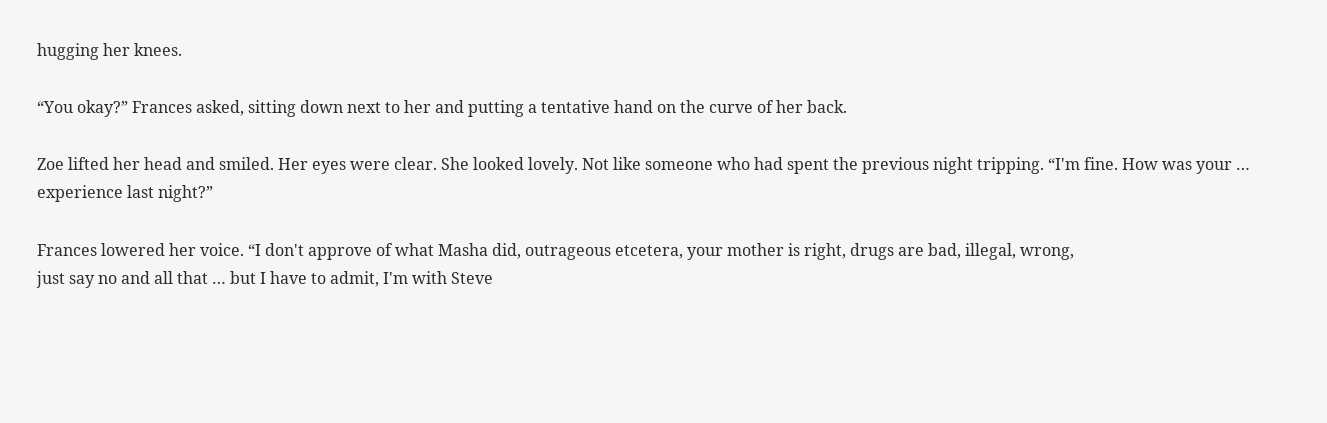hugging her knees.

“You okay?” Frances asked, sitting down next to her and putting a tentative hand on the curve of her back.

Zoe lifted her head and smiled. Her eyes were clear. She looked lovely. Not like someone who had spent the previous night tripping. “I'm fine. How was your … experience last night?”

Frances lowered her voice. “I don't approve of what Masha did, outrageous etcetera, your mother is right, drugs are bad, illegal, wrong,
just say no and all that … but I have to admit, I'm with Steve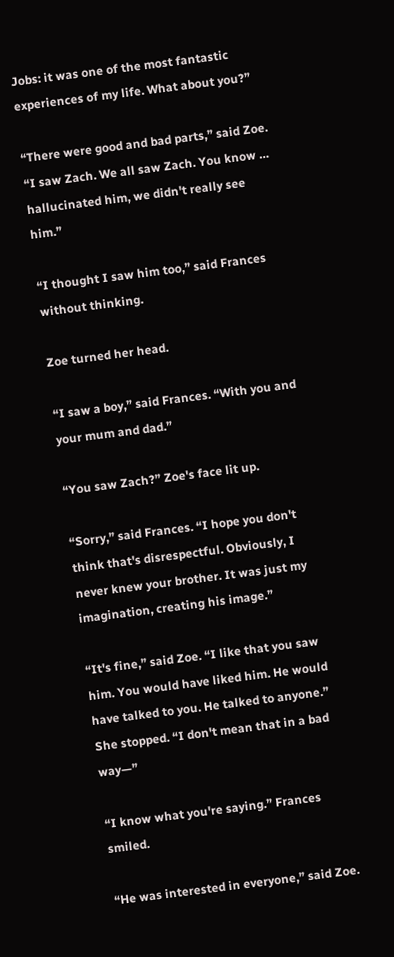Jobs: it was one of the most fantastic experiences of my life. What about you?”

“There were good and bad parts,” said Zoe. “I saw Zach. We all saw Zach. You know … hallucinated him, we didn't really see him.”

“I thought I saw him too,” said Frances without thinking.

Zoe turned her head.

“I saw a boy,” said Frances. “With you and your mum and dad.”

“You saw Zach?” Zoe's face lit up.

“Sorry,” said Frances. “I hope you don't think that's disrespectful. Obviously, I never knew your brother. It was just my imagination, creating his image.”

“It's fine,” said Zoe. “I like that you saw him. You would have liked him. He would have talked to you. He talked to anyone.” She stopped. “I don't mean that in a bad way—”

“I know what you're saying.” Frances smiled.

“He was interested in everyone,” said Zoe.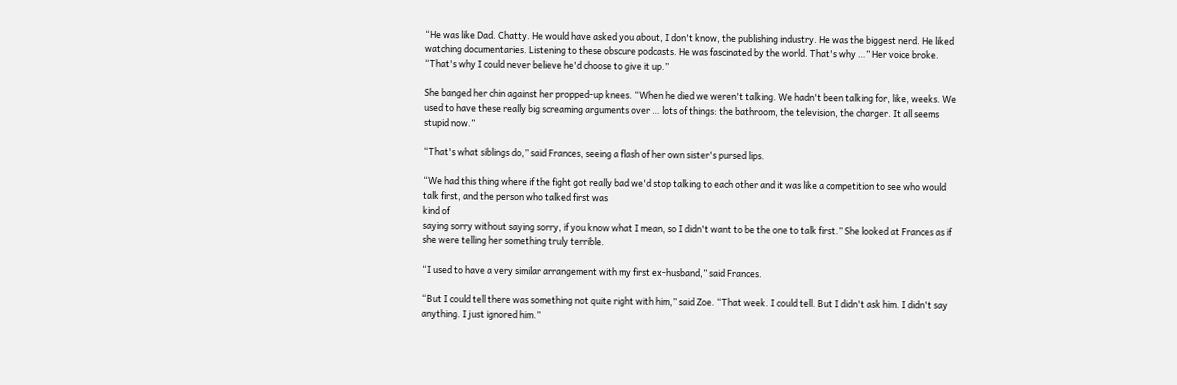“He was like Dad. Chatty. He would have asked you about, I don't know, the publishing industry. He was the biggest nerd. He liked watching documentaries. Listening to these obscure podcasts. He was fascinated by the world. That's why …” Her voice broke. “That's why I could never believe he'd choose to give it up.”

She banged her chin against her propped-up knees. “When he died we weren't talking. We hadn't been talking for, like, weeks. We used to have these really big screaming arguments over … lots of things: the bathroom, the television, the charger. It all seems stupid now.”

“That's what siblings do,” said Frances, seeing a flash of her own sister's pursed lips.

“We had this thing where if the fight got really bad we'd stop talking to each other and it was like a competition to see who would talk first, and the person who talked first was
kind of
saying sorry without saying sorry, if you know what I mean, so I didn't want to be the one to talk first.” She looked at Frances as if she were telling her something truly terrible.

“I used to have a very similar arrangement with my first ex-husband,” said Frances.

“But I could tell there was something not quite right with him,” said Zoe. “That week. I could tell. But I didn't ask him. I didn't say anything. I just ignored him.”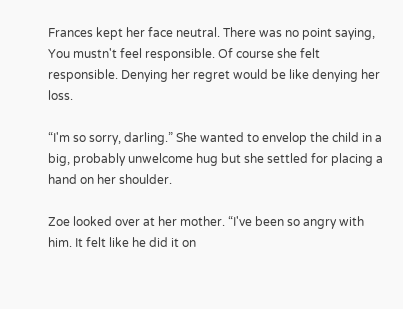Frances kept her face neutral. There was no point saying, You mustn't feel responsible. Of course she felt responsible. Denying her regret would be like denying her loss.

“I'm so sorry, darling.” She wanted to envelop the child in a big, probably unwelcome hug but she settled for placing a hand on her shoulder.

Zoe looked over at her mother. “I've been so angry with him. It felt like he did it on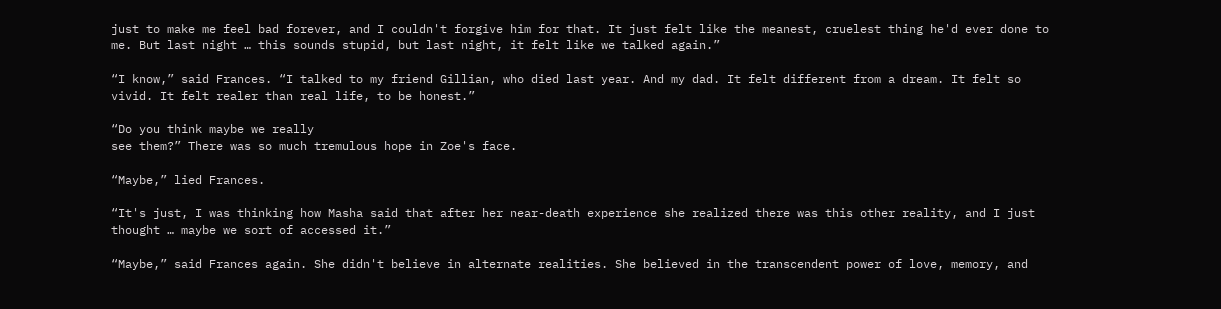just to make me feel bad forever, and I couldn't forgive him for that. It just felt like the meanest, cruelest thing he'd ever done to me. But last night … this sounds stupid, but last night, it felt like we talked again.”

“I know,” said Frances. “I talked to my friend Gillian, who died last year. And my dad. It felt different from a dream. It felt so vivid. It felt realer than real life, to be honest.”

“Do you think maybe we really
see them?” There was so much tremulous hope in Zoe's face.

“Maybe,” lied Frances.

“It's just, I was thinking how Masha said that after her near-death experience she realized there was this other reality, and I just thought … maybe we sort of accessed it.”

“Maybe,” said Frances again. She didn't believe in alternate realities. She believed in the transcendent power of love, memory, and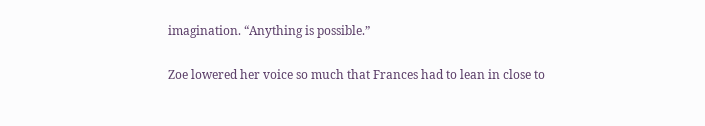imagination. “Anything is possible.”

Zoe lowered her voice so much that Frances had to lean in close to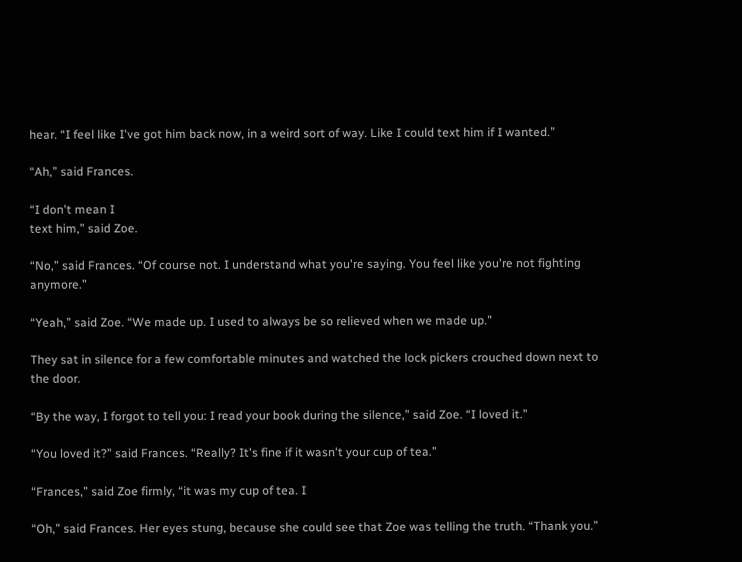hear. “I feel like I've got him back now, in a weird sort of way. Like I could text him if I wanted.”

“Ah,” said Frances.

“I don't mean I
text him,” said Zoe.

“No,” said Frances. “Of course not. I understand what you're saying. You feel like you're not fighting anymore.”

“Yeah,” said Zoe. “We made up. I used to always be so relieved when we made up.”

They sat in silence for a few comfortable minutes and watched the lock pickers crouched down next to the door.

“By the way, I forgot to tell you: I read your book during the silence,” said Zoe. “I loved it.”

“You loved it?” said Frances. “Really? It's fine if it wasn't your cup of tea.”

“Frances,” said Zoe firmly, “it was my cup of tea. I

“Oh,” said Frances. Her eyes stung, because she could see that Zoe was telling the truth. “Thank you.”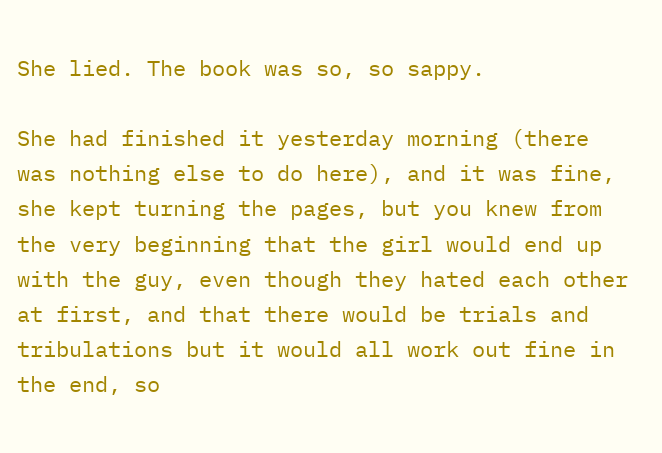She lied. The book was so, so sappy.

She had finished it yesterday morning (there was nothing else to do here), and it was fine, she kept turning the pages, but you knew from the very beginning that the girl would end up with the guy, even though they hated each other at first, and that there would be trials and tribulations but it would all work out fine in the end, so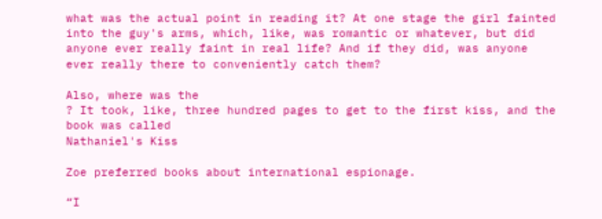what was the actual point in reading it? At one stage the girl fainted into the guy's arms, which, like, was romantic or whatever, but did anyone ever really faint in real life? And if they did, was anyone ever really there to conveniently catch them?

Also, where was the
? It took, like, three hundred pages to get to the first kiss, and the book was called
Nathaniel's Kiss

Zoe preferred books about international espionage.

“I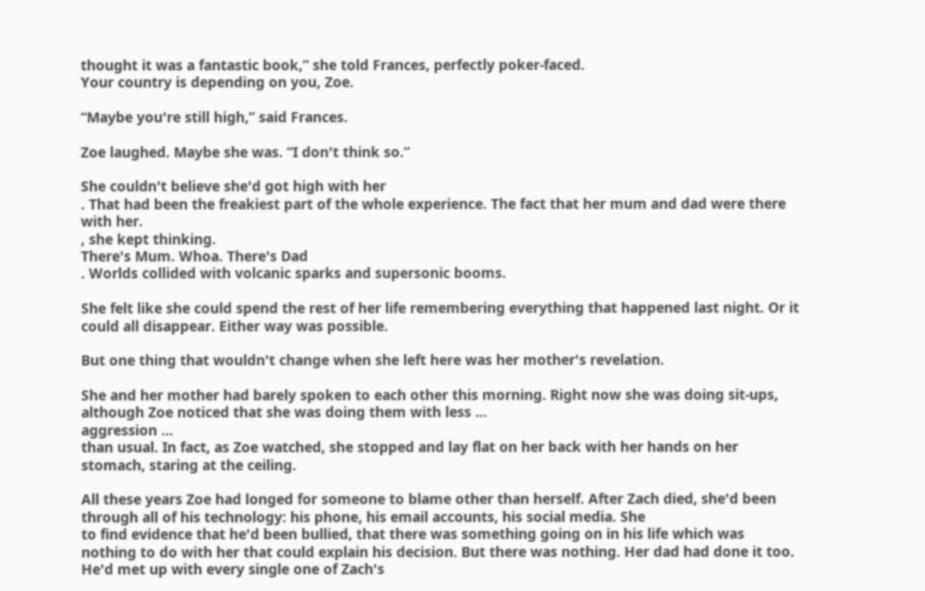thought it was a fantastic book,” she told Frances, perfectly poker-faced.
Your country is depending on you, Zoe.

“Maybe you're still high,” said Frances.

Zoe laughed. Maybe she was. “I don't think so.”

She couldn't believe she'd got high with her
. That had been the freakiest part of the whole experience. The fact that her mum and dad were there with her.
, she kept thinking.
There's Mum. Whoa. There's Dad
. Worlds collided with volcanic sparks and supersonic booms.

She felt like she could spend the rest of her life remembering everything that happened last night. Or it could all disappear. Either way was possible.

But one thing that wouldn't change when she left here was her mother's revelation.

She and her mother had barely spoken to each other this morning. Right now she was doing sit-ups, although Zoe noticed that she was doing them with less …
aggression …
than usual. In fact, as Zoe watched, she stopped and lay flat on her back with her hands on her stomach, staring at the ceiling.

All these years Zoe had longed for someone to blame other than herself. After Zach died, she'd been through all of his technology: his phone, his email accounts, his social media. She
to find evidence that he'd been bullied, that there was something going on in his life which was nothing to do with her that could explain his decision. But there was nothing. Her dad had done it too. He'd met up with every single one of Zach's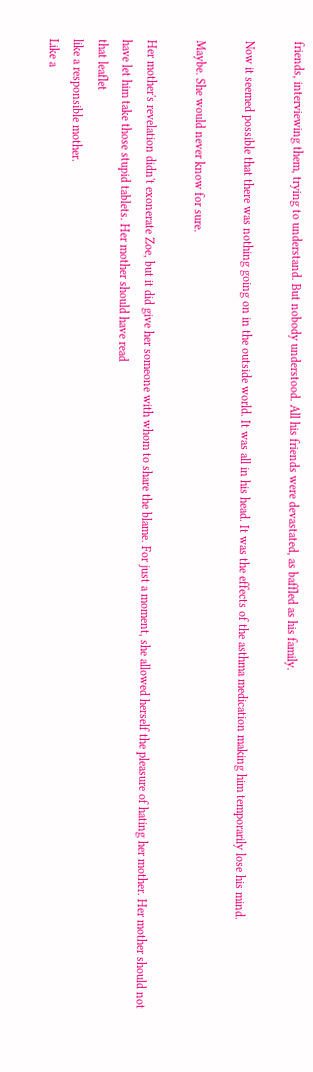friends, interviewing them, trying to understand. But nobody understood. All his friends were devastated, as baffled as his family.

Now it seemed possible that there was nothing going on in the outside world. It was all in his head. It was the effects of the asthma medication making him temporarily lose his mind.

Maybe. She would never know for sure.

Her mother's revelation didn't exonerate Zoe, but it did give her someone with whom to share the blame. For just a moment, she allowed herself the pleasure of hating her mother. Her mother should not have let him take those stupid tablets. Her mother should have read
that leaflet
like a responsible mother.
Like a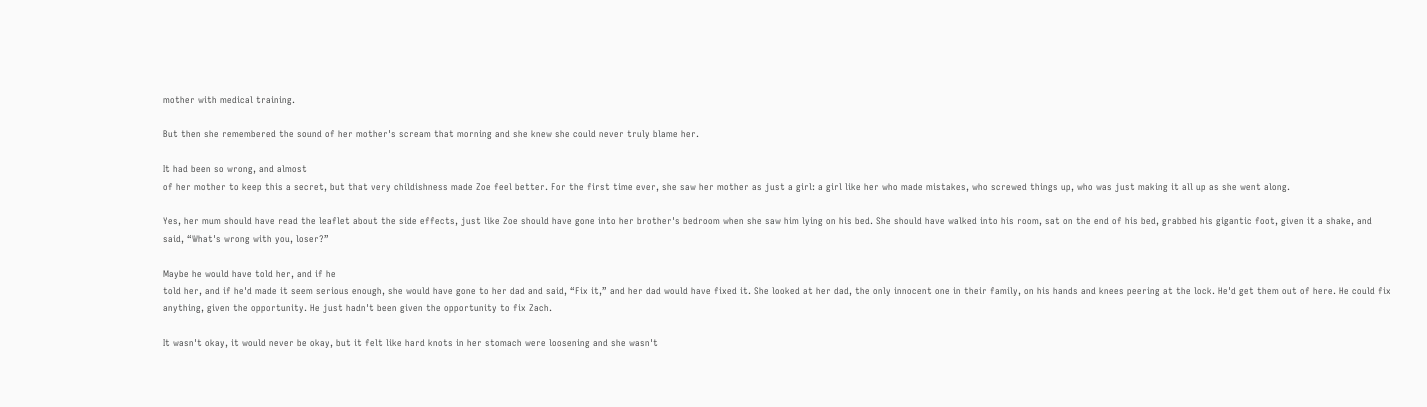mother with medical training.

But then she remembered the sound of her mother's scream that morning and she knew she could never truly blame her.

It had been so wrong, and almost
of her mother to keep this a secret, but that very childishness made Zoe feel better. For the first time ever, she saw her mother as just a girl: a girl like her who made mistakes, who screwed things up, who was just making it all up as she went along.

Yes, her mum should have read the leaflet about the side effects, just like Zoe should have gone into her brother's bedroom when she saw him lying on his bed. She should have walked into his room, sat on the end of his bed, grabbed his gigantic foot, given it a shake, and said, “What's wrong with you, loser?”

Maybe he would have told her, and if he
told her, and if he'd made it seem serious enough, she would have gone to her dad and said, “Fix it,” and her dad would have fixed it. She looked at her dad, the only innocent one in their family, on his hands and knees peering at the lock. He'd get them out of here. He could fix anything, given the opportunity. He just hadn't been given the opportunity to fix Zach.

It wasn't okay, it would never be okay, but it felt like hard knots in her stomach were loosening and she wasn't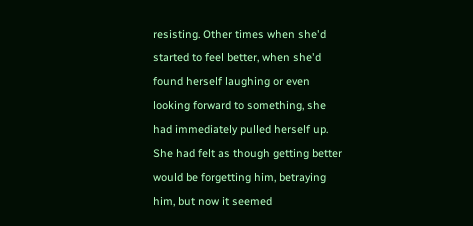resisting. Other times when she'd started to feel better, when she'd found herself laughing or even looking forward to something, she had immediately pulled herself up. She had felt as though getting better would be forgetting him, betraying him, but now it seemed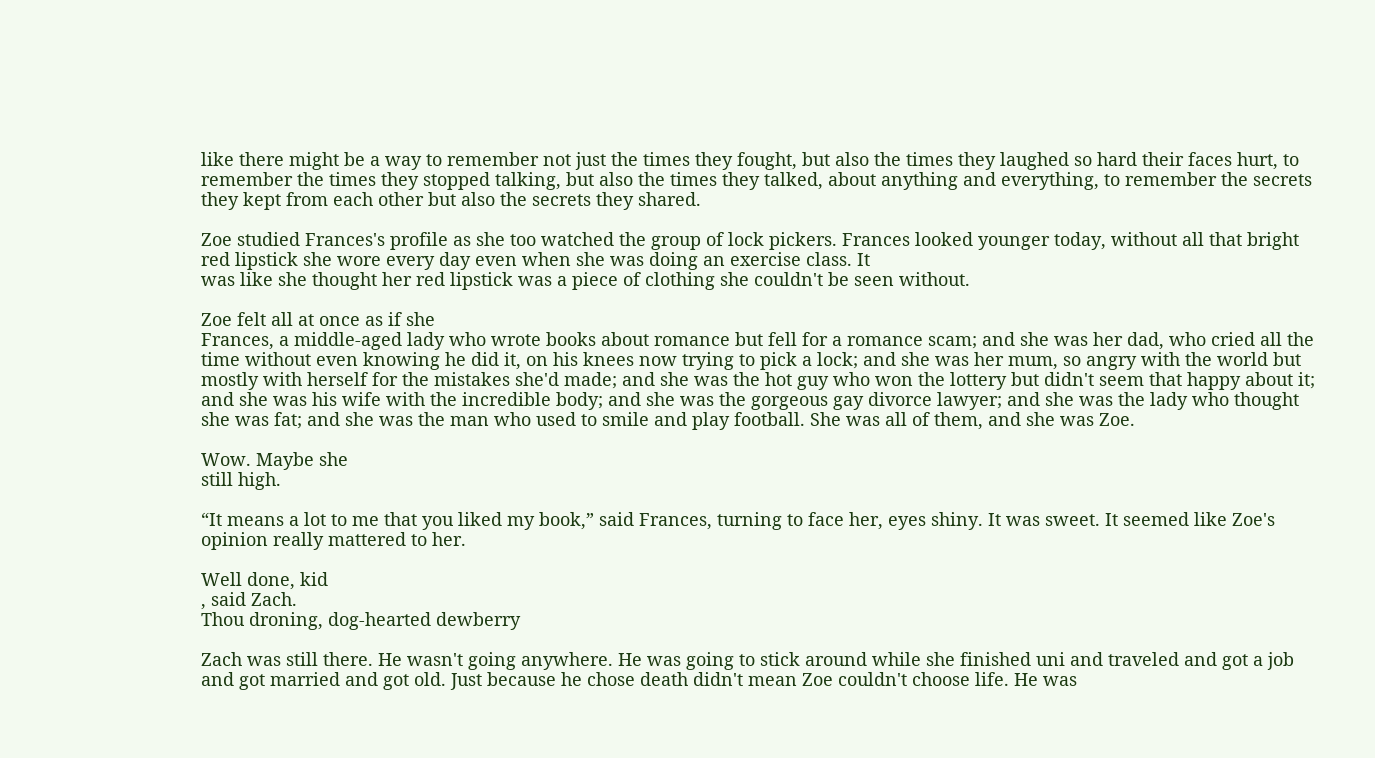like there might be a way to remember not just the times they fought, but also the times they laughed so hard their faces hurt, to remember the times they stopped talking, but also the times they talked, about anything and everything, to remember the secrets they kept from each other but also the secrets they shared.

Zoe studied Frances's profile as she too watched the group of lock pickers. Frances looked younger today, without all that bright red lipstick she wore every day even when she was doing an exercise class. It
was like she thought her red lipstick was a piece of clothing she couldn't be seen without.

Zoe felt all at once as if she
Frances, a middle-aged lady who wrote books about romance but fell for a romance scam; and she was her dad, who cried all the time without even knowing he did it, on his knees now trying to pick a lock; and she was her mum, so angry with the world but mostly with herself for the mistakes she'd made; and she was the hot guy who won the lottery but didn't seem that happy about it; and she was his wife with the incredible body; and she was the gorgeous gay divorce lawyer; and she was the lady who thought she was fat; and she was the man who used to smile and play football. She was all of them, and she was Zoe.

Wow. Maybe she
still high.

“It means a lot to me that you liked my book,” said Frances, turning to face her, eyes shiny. It was sweet. It seemed like Zoe's opinion really mattered to her.

Well done, kid
, said Zach.
Thou droning, dog-hearted dewberry

Zach was still there. He wasn't going anywhere. He was going to stick around while she finished uni and traveled and got a job and got married and got old. Just because he chose death didn't mean Zoe couldn't choose life. He was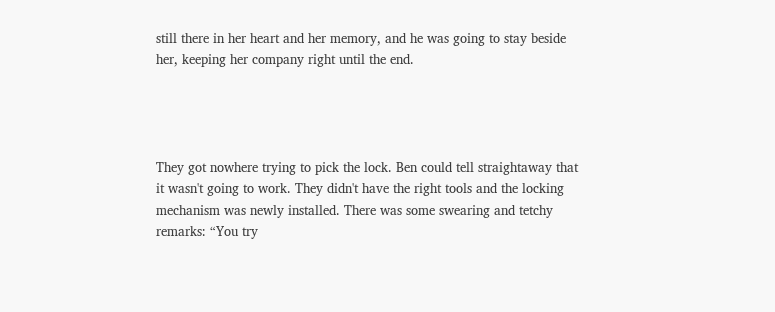still there in her heart and her memory, and he was going to stay beside her, keeping her company right until the end.




They got nowhere trying to pick the lock. Ben could tell straightaway that it wasn't going to work. They didn't have the right tools and the locking mechanism was newly installed. There was some swearing and tetchy remarks: “You try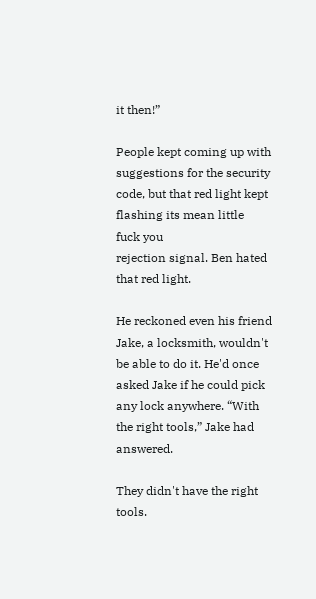it then!”

People kept coming up with suggestions for the security code, but that red light kept flashing its mean little
fuck you
rejection signal. Ben hated that red light.

He reckoned even his friend Jake, a locksmith, wouldn't be able to do it. He'd once asked Jake if he could pick any lock anywhere. “With the right tools,” Jake had answered.

They didn't have the right tools.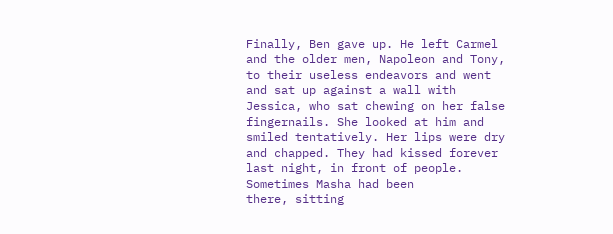Finally, Ben gave up. He left Carmel and the older men, Napoleon and Tony, to their useless endeavors and went and sat up against a wall with Jessica, who sat chewing on her false fingernails. She looked at him and smiled tentatively. Her lips were dry and chapped. They had kissed forever last night, in front of people. Sometimes Masha had been
there, sitting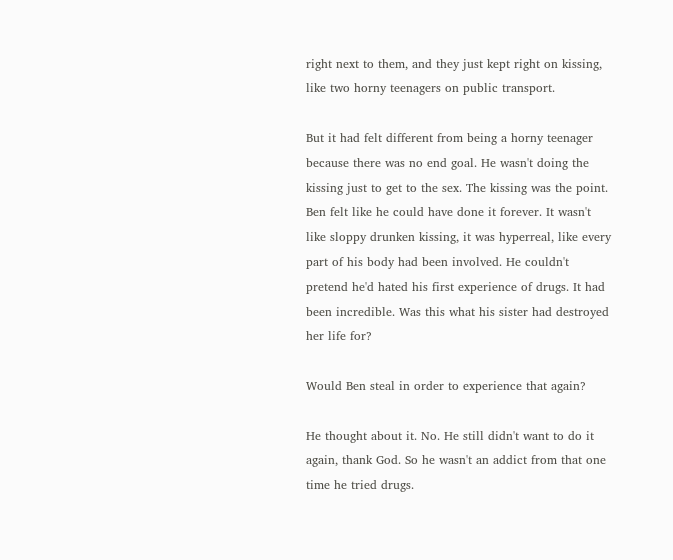right next to them, and they just kept right on kissing, like two horny teenagers on public transport.

But it had felt different from being a horny teenager because there was no end goal. He wasn't doing the kissing just to get to the sex. The kissing was the point. Ben felt like he could have done it forever. It wasn't like sloppy drunken kissing, it was hyperreal, like every part of his body had been involved. He couldn't pretend he'd hated his first experience of drugs. It had been incredible. Was this what his sister had destroyed her life for?

Would Ben steal in order to experience that again?

He thought about it. No. He still didn't want to do it again, thank God. So he wasn't an addict from that one time he tried drugs.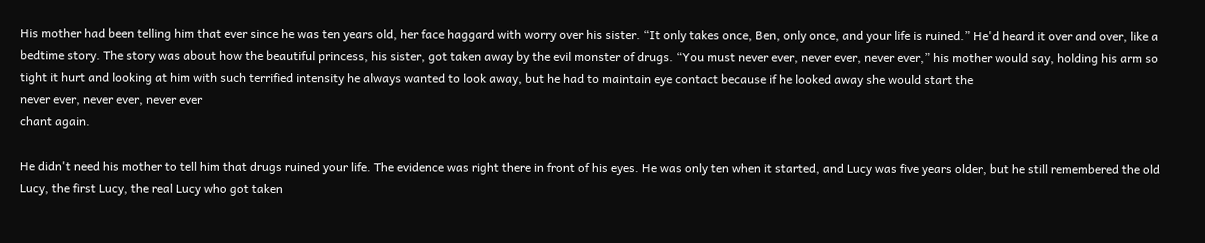His mother had been telling him that ever since he was ten years old, her face haggard with worry over his sister. “It only takes once, Ben, only once, and your life is ruined.” He'd heard it over and over, like a bedtime story. The story was about how the beautiful princess, his sister, got taken away by the evil monster of drugs. “You must never ever, never ever, never ever,” his mother would say, holding his arm so tight it hurt and looking at him with such terrified intensity he always wanted to look away, but he had to maintain eye contact because if he looked away she would start the
never ever, never ever, never ever
chant again.

He didn't need his mother to tell him that drugs ruined your life. The evidence was right there in front of his eyes. He was only ten when it started, and Lucy was five years older, but he still remembered the old Lucy, the first Lucy, the real Lucy who got taken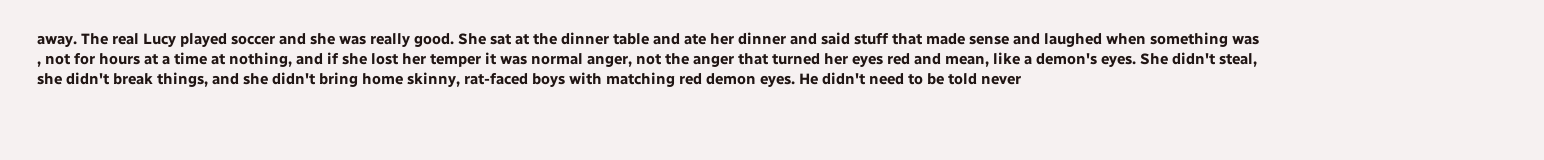away. The real Lucy played soccer and she was really good. She sat at the dinner table and ate her dinner and said stuff that made sense and laughed when something was
, not for hours at a time at nothing, and if she lost her temper it was normal anger, not the anger that turned her eyes red and mean, like a demon's eyes. She didn't steal, she didn't break things, and she didn't bring home skinny, rat-faced boys with matching red demon eyes. He didn't need to be told never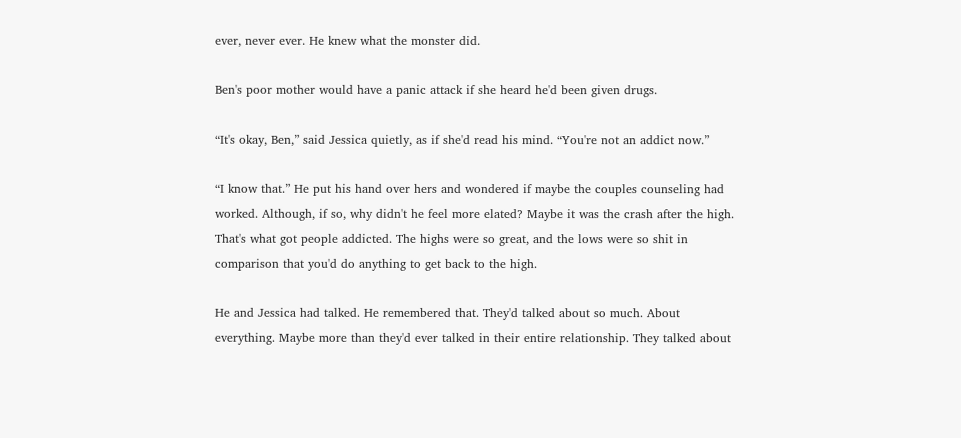ever, never ever. He knew what the monster did.

Ben's poor mother would have a panic attack if she heard he'd been given drugs.

“It's okay, Ben,” said Jessica quietly, as if she'd read his mind. “You're not an addict now.”

“I know that.” He put his hand over hers and wondered if maybe the couples counseling had worked. Although, if so, why didn't he feel more elated? Maybe it was the crash after the high. That's what got people addicted. The highs were so great, and the lows were so shit in comparison that you'd do anything to get back to the high.

He and Jessica had talked. He remembered that. They'd talked about so much. About everything. Maybe more than they'd ever talked in their entire relationship. They talked about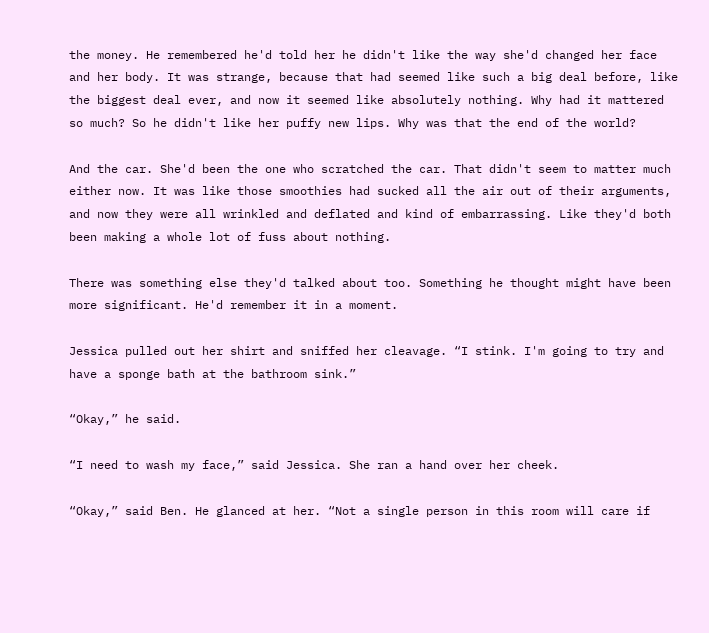the money. He remembered he'd told her he didn't like the way she'd changed her face and her body. It was strange, because that had seemed like such a big deal before, like the biggest deal ever, and now it seemed like absolutely nothing. Why had it mattered so much? So he didn't like her puffy new lips. Why was that the end of the world?

And the car. She'd been the one who scratched the car. That didn't seem to matter much either now. It was like those smoothies had sucked all the air out of their arguments, and now they were all wrinkled and deflated and kind of embarrassing. Like they'd both been making a whole lot of fuss about nothing.

There was something else they'd talked about too. Something he thought might have been more significant. He'd remember it in a moment.

Jessica pulled out her shirt and sniffed her cleavage. “I stink. I'm going to try and have a sponge bath at the bathroom sink.”

“Okay,” he said.

“I need to wash my face,” said Jessica. She ran a hand over her cheek.

“Okay,” said Ben. He glanced at her. “Not a single person in this room will care if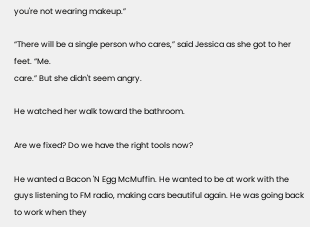you're not wearing makeup.”

“There will be a single person who cares,” said Jessica as she got to her feet. “Me.
care.” But she didn't seem angry.

He watched her walk toward the bathroom.

Are we fixed? Do we have the right tools now?

He wanted a Bacon 'N Egg McMuffin. He wanted to be at work with the guys listening to FM radio, making cars beautiful again. He was going back to work when they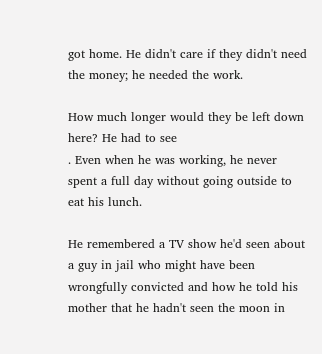got home. He didn't care if they didn't need the money; he needed the work.

How much longer would they be left down here? He had to see
. Even when he was working, he never spent a full day without going outside to eat his lunch.

He remembered a TV show he'd seen about a guy in jail who might have been wrongfully convicted and how he told his mother that he hadn't seen the moon in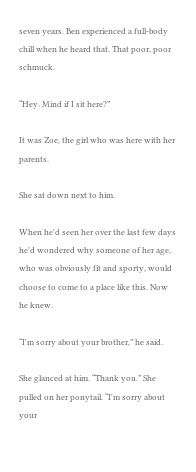seven years. Ben experienced a full-body chill when he heard that. That poor, poor schmuck.

“Hey. Mind if I sit here?”

It was Zoe, the girl who was here with her parents.

She sat down next to him.

When he'd seen her over the last few days he'd wondered why someone of her age, who was obviously fit and sporty, would choose to come to a place like this. Now he knew.

“I'm sorry about your brother,” he said.

She glanced at him. “Thank you.” She pulled on her ponytail. “I'm sorry about your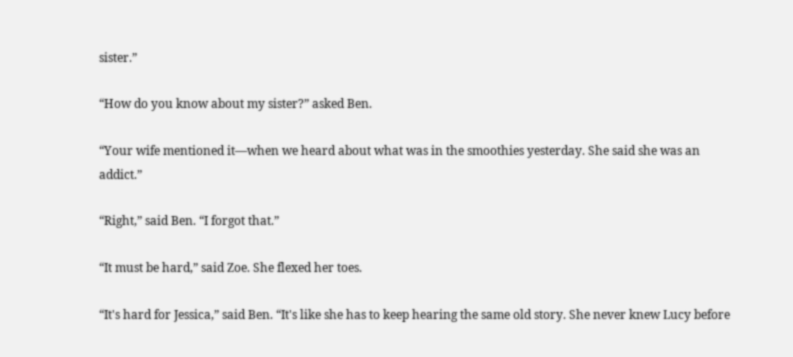sister.”

“How do you know about my sister?” asked Ben.

“Your wife mentioned it—when we heard about what was in the smoothies yesterday. She said she was an addict.”

“Right,” said Ben. “I forgot that.”

“It must be hard,” said Zoe. She flexed her toes.

“It's hard for Jessica,” said Ben. “It's like she has to keep hearing the same old story. She never knew Lucy before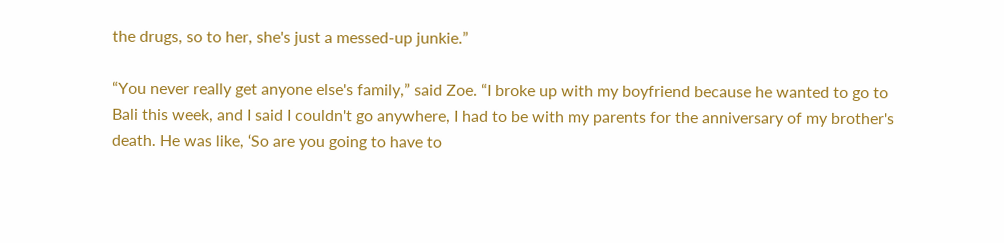the drugs, so to her, she's just a messed-up junkie.”

“You never really get anyone else's family,” said Zoe. “I broke up with my boyfriend because he wanted to go to Bali this week, and I said I couldn't go anywhere, I had to be with my parents for the anniversary of my brother's death. He was like, ‘So are you going to have to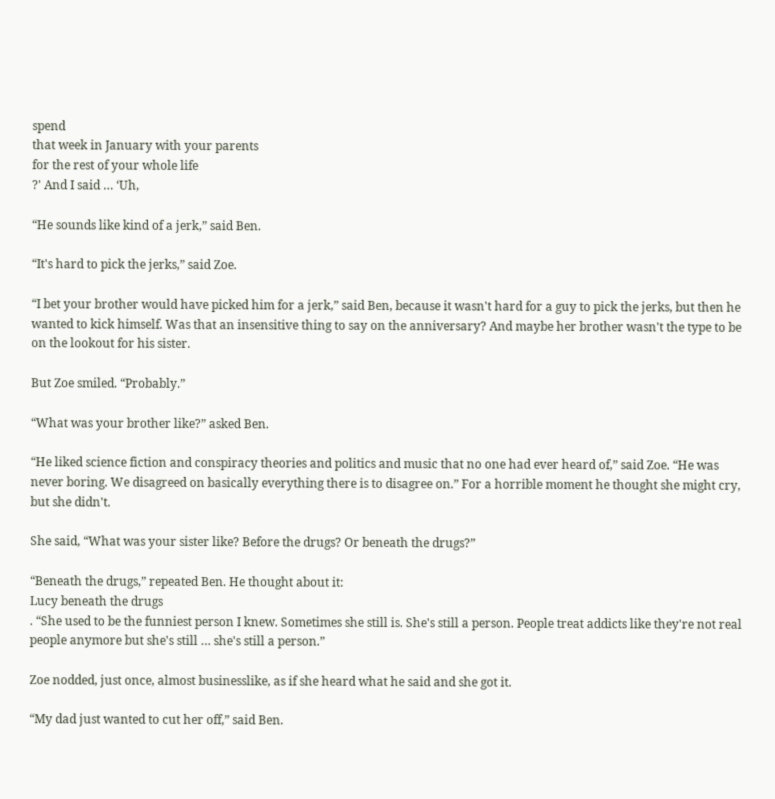spend
that week in January with your parents
for the rest of your whole life
?' And I said … ‘Uh,

“He sounds like kind of a jerk,” said Ben.

“It's hard to pick the jerks,” said Zoe.

“I bet your brother would have picked him for a jerk,” said Ben, because it wasn't hard for a guy to pick the jerks, but then he wanted to kick himself. Was that an insensitive thing to say on the anniversary? And maybe her brother wasn't the type to be on the lookout for his sister.

But Zoe smiled. “Probably.”

“What was your brother like?” asked Ben.

“He liked science fiction and conspiracy theories and politics and music that no one had ever heard of,” said Zoe. “He was never boring. We disagreed on basically everything there is to disagree on.” For a horrible moment he thought she might cry, but she didn't.

She said, “What was your sister like? Before the drugs? Or beneath the drugs?”

“Beneath the drugs,” repeated Ben. He thought about it:
Lucy beneath the drugs
. “She used to be the funniest person I knew. Sometimes she still is. She's still a person. People treat addicts like they're not real people anymore but she's still … she's still a person.”

Zoe nodded, just once, almost businesslike, as if she heard what he said and she got it.

“My dad just wanted to cut her off,” said Ben.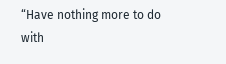“Have nothing more to do with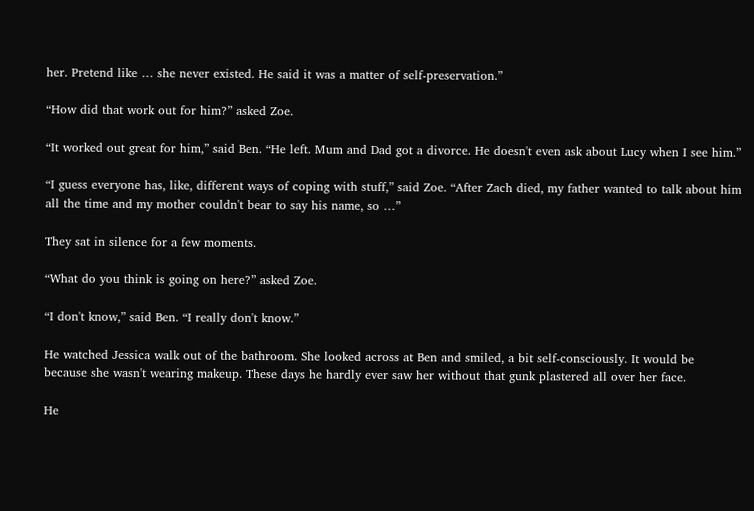her. Pretend like … she never existed. He said it was a matter of self-preservation.”

“How did that work out for him?” asked Zoe.

“It worked out great for him,” said Ben. “He left. Mum and Dad got a divorce. He doesn't even ask about Lucy when I see him.”

“I guess everyone has, like, different ways of coping with stuff,” said Zoe. “After Zach died, my father wanted to talk about him all the time and my mother couldn't bear to say his name, so …”

They sat in silence for a few moments.

“What do you think is going on here?” asked Zoe.

“I don't know,” said Ben. “I really don't know.”

He watched Jessica walk out of the bathroom. She looked across at Ben and smiled, a bit self-consciously. It would be because she wasn't wearing makeup. These days he hardly ever saw her without that gunk plastered all over her face.

He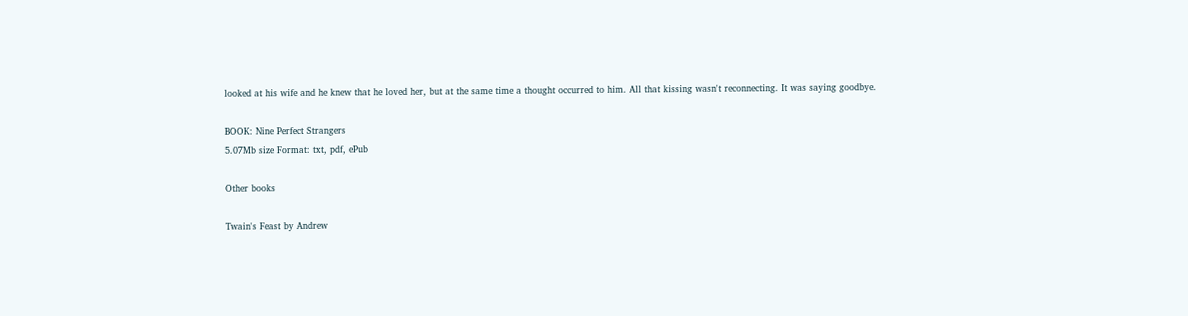looked at his wife and he knew that he loved her, but at the same time a thought occurred to him. All that kissing wasn't reconnecting. It was saying goodbye.

BOOK: Nine Perfect Strangers
5.07Mb size Format: txt, pdf, ePub

Other books

Twain's Feast by Andrew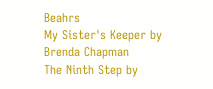Beahrs
My Sister's Keeper by Brenda Chapman
The Ninth Step by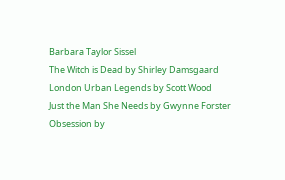Barbara Taylor Sissel
The Witch is Dead by Shirley Damsgaard
London Urban Legends by Scott Wood
Just the Man She Needs by Gwynne Forster
Obsession by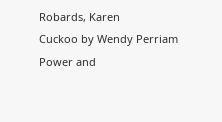Robards, Karen
Cuckoo by Wendy Perriam
Power and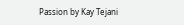Passion by Kay Tejani